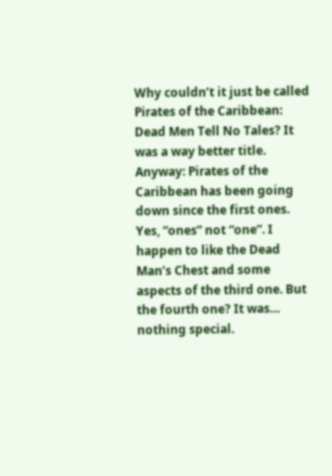Why couldn’t it just be called Pirates of the Caribbean: Dead Men Tell No Tales? It was a way better title. Anyway: Pirates of the Caribbean has been going down since the first ones. Yes, “ones” not “one”. I happen to like the Dead Man’s Chest and some aspects of the third one. But the fourth one? It was… nothing special.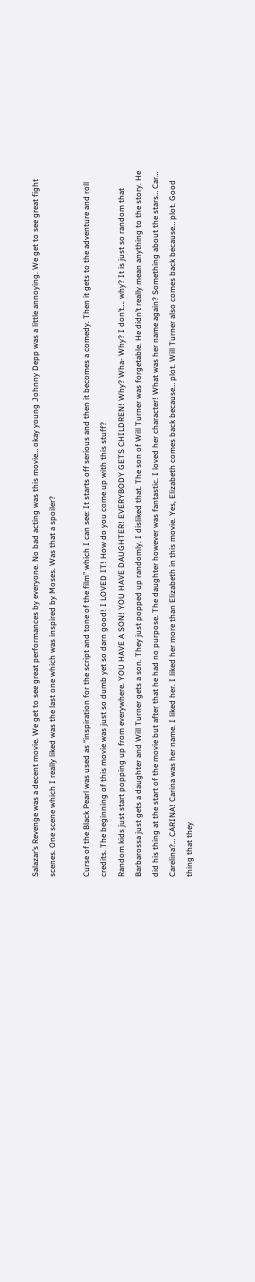Salazar’s Revenge was a decent movie. We get to see great performances by everyone. No bad acting was this movie… okay young Johnny Depp was a little annoying. We get to see great fight scenes. One scene which I really liked was the last one which was inspired by Moses. Was that a spoiler?

Curse of the Black Pearl was used as “inspiration for the script and tone of the film” which I can see: It starts off serious and then it becomes a comedy. Then it gets to the adventure and roll credits. The beginning of this movie was just so dumb yet so darn good! I LOVED IT! How do you come up with this stuff?
Random kids just start popping up from everywhere. YOU HAVE A SON! YOU HAVE DAUGHTER! EVERYBODY GETS CHILDREN! Why? Wha- Why? I don’t…. why? It is just so random that Barbarossa just gets a daughter and Will Turner gets a son. They just popped up randomly. I disliked that. The son of Will Turner was forgetable. He didn’t really mean anything to the story. He did his thing at the start of the movie but after that he had no purpose. The daughter however was fantastic. I loved her character! What was her name again? Something about the stars… Car… Carelina?… CARINA! Carina was her name. I liked her. I liked her more than Elizabeth in this movie. Yes, Elizabeth comes back because… plot. Will Turner also comes back because… plot. Good thing that they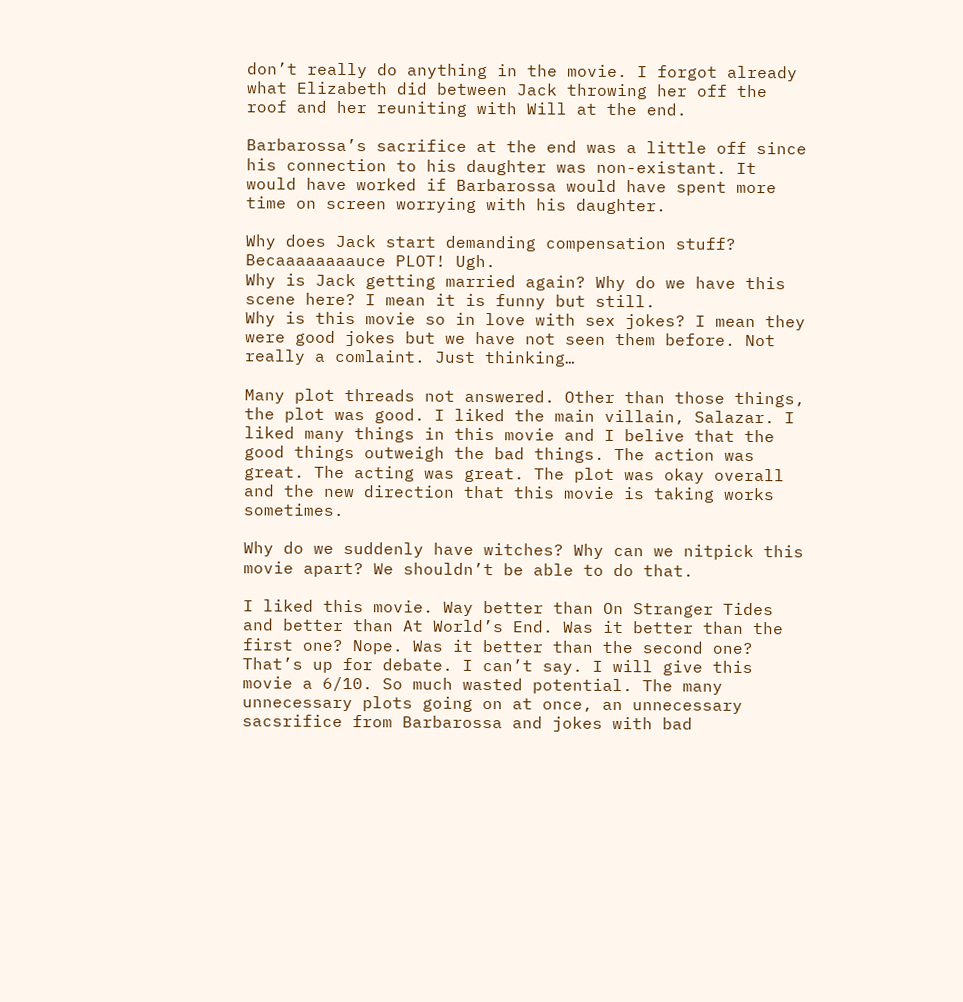don’t really do anything in the movie. I forgot already what Elizabeth did between Jack throwing her off the roof and her reuniting with Will at the end.

Barbarossa’s sacrifice at the end was a little off since his connection to his daughter was non-existant. It would have worked if Barbarossa would have spent more time on screen worrying with his daughter.

Why does Jack start demanding compensation stuff? Becaaaaaaaauce PLOT! Ugh.
Why is Jack getting married again? Why do we have this scene here? I mean it is funny but still.
Why is this movie so in love with sex jokes? I mean they were good jokes but we have not seen them before. Not really a comlaint. Just thinking…

Many plot threads not answered. Other than those things, the plot was good. I liked the main villain, Salazar. I liked many things in this movie and I belive that the good things outweigh the bad things. The action was great. The acting was great. The plot was okay overall and the new direction that this movie is taking works sometimes.

Why do we suddenly have witches? Why can we nitpick this movie apart? We shouldn’t be able to do that.

I liked this movie. Way better than On Stranger Tides and better than At World’s End. Was it better than the first one? Nope. Was it better than the second one? That’s up for debate. I can’t say. I will give this movie a 6/10. So much wasted potential. The many unnecessary plots going on at once, an unnecessary sacsrifice from Barbarossa and jokes with bad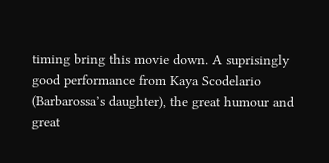timing bring this movie down. A suprisingly good performance from Kaya Scodelario (Barbarossa’s daughter), the great humour and great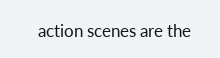action scenes are the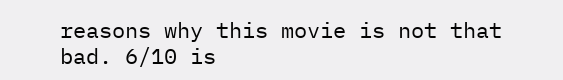reasons why this movie is not that bad. 6/10 is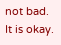not bad. It is okay.